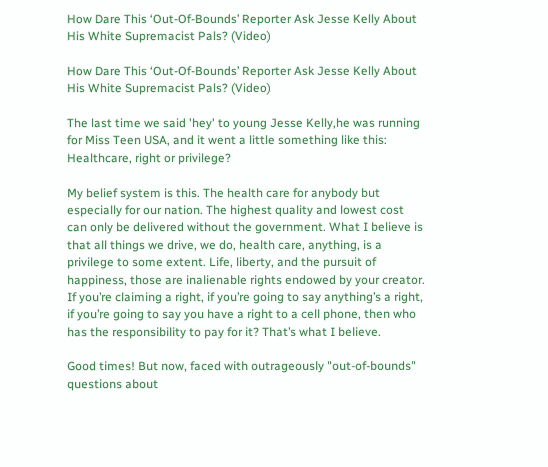How Dare This ‘Out-Of-Bounds’ Reporter Ask Jesse Kelly About His White Supremacist Pals? (Video)

How Dare This ‘Out-Of-Bounds’ Reporter Ask Jesse Kelly About His White Supremacist Pals? (Video)

The last time we said 'hey' to young Jesse Kelly,he was running for Miss Teen USA, and it went a little something like this: Healthcare, right or privilege?

My belief system is this. The health care for anybody but especially for our nation. The highest quality and lowest cost can only be delivered without the government. What I believe is that all things we drive, we do, health care, anything, is a privilege to some extent. Life, liberty, and the pursuit of happiness, those are inalienable rights endowed by your creator. If you’re claiming a right, if you’re going to say anything’s a right, if you’re going to say you have a right to a cell phone, then who has the responsibility to pay for it? That’s what I believe.

Good times! But now, faced with outrageously "out-of-bounds" questions about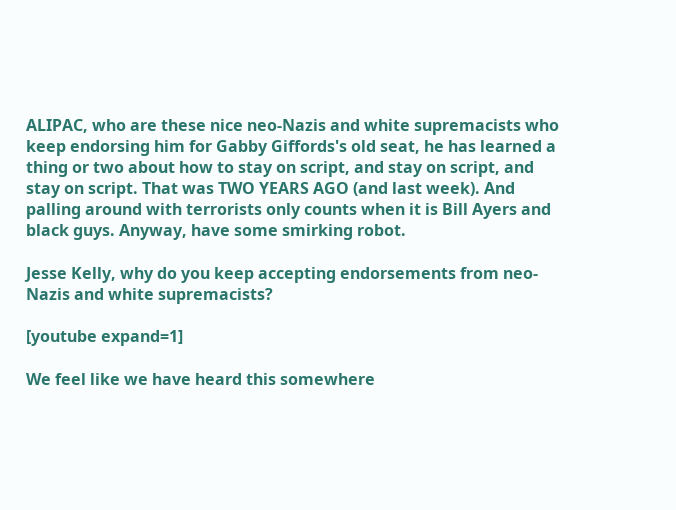ALIPAC, who are these nice neo-Nazis and white supremacists who keep endorsing him for Gabby Giffords's old seat, he has learned a thing or two about how to stay on script, and stay on script, and stay on script. That was TWO YEARS AGO (and last week). And palling around with terrorists only counts when it is Bill Ayers and black guys. Anyway, have some smirking robot.

Jesse Kelly, why do you keep accepting endorsements from neo-Nazis and white supremacists?

[youtube expand=1]

We feel like we have heard this somewhere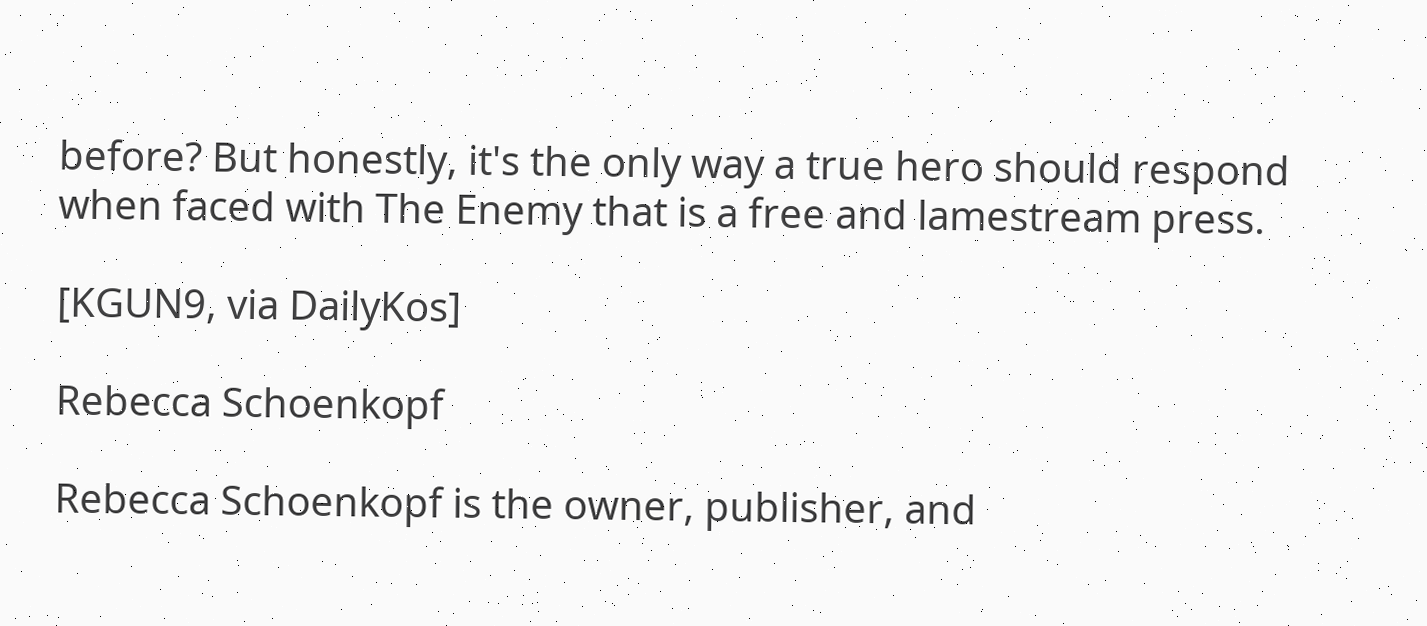before? But honestly, it's the only way a true hero should respond when faced with The Enemy that is a free and lamestream press.

[KGUN9, via DailyKos]

Rebecca Schoenkopf

Rebecca Schoenkopf is the owner, publisher, and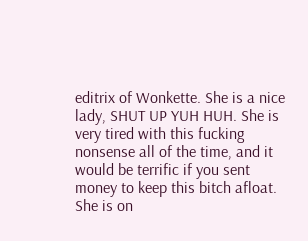editrix of Wonkette. She is a nice lady, SHUT UP YUH HUH. She is very tired with this fucking nonsense all of the time, and it would be terrific if you sent money to keep this bitch afloat. She is on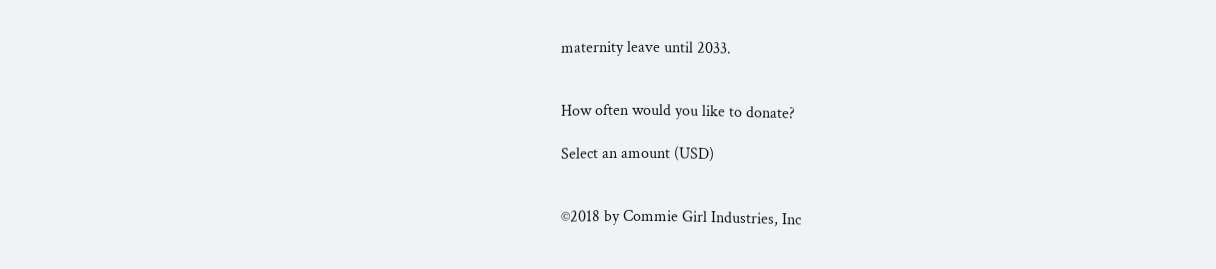maternity leave until 2033.


How often would you like to donate?

Select an amount (USD)


©2018 by Commie Girl Industries, Inc